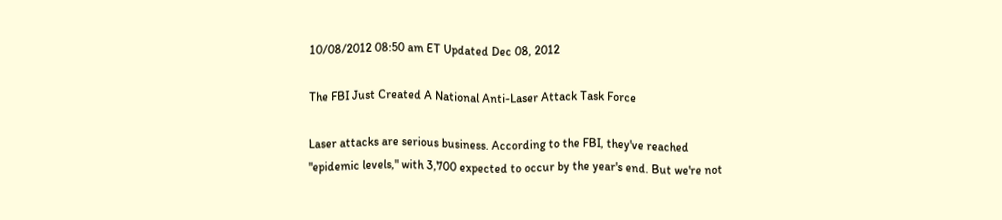10/08/2012 08:50 am ET Updated Dec 08, 2012

The FBI Just Created A National Anti-Laser Attack Task Force

Laser attacks are serious business. According to the FBI, they've reached "epidemic levels," with 3,700 expected to occur by the year's end. But we're not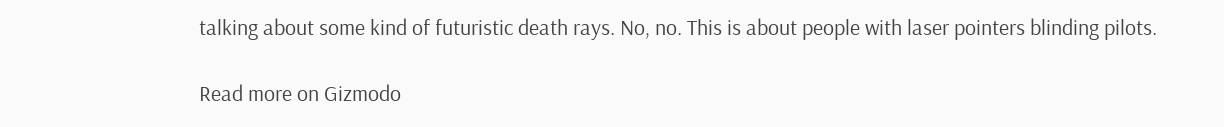talking about some kind of futuristic death rays. No, no. This is about people with laser pointers blinding pilots.

Read more on Gizmodo